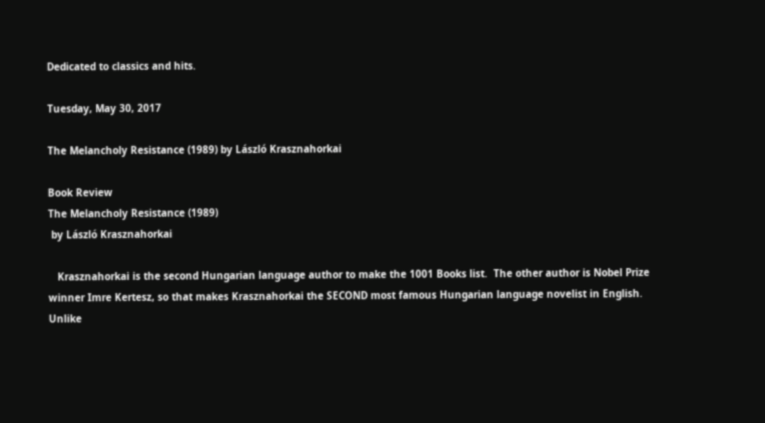Dedicated to classics and hits.

Tuesday, May 30, 2017

The Melancholy Resistance (1989) by László Krasznahorkai

Book Review
The Melancholy Resistance (1989)
 by László Krasznahorkai

   Krasznahorkai is the second Hungarian language author to make the 1001 Books list.  The other author is Nobel Prize winner Imre Kertesz, so that makes Krasznahorkai the SECOND most famous Hungarian language novelist in English.   Unlike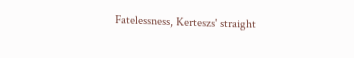Fatelessness, Kerteszs' straight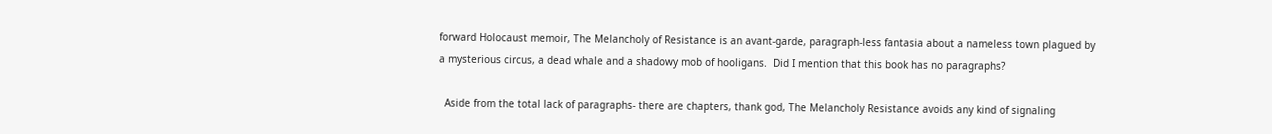forward Holocaust memoir, The Melancholy of Resistance is an avant-garde, paragraph-less fantasia about a nameless town plagued by a mysterious circus, a dead whale and a shadowy mob of hooligans.  Did I mention that this book has no paragraphs?

  Aside from the total lack of paragraphs- there are chapters, thank god, The Melancholy Resistance avoids any kind of signaling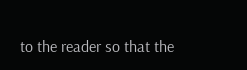to the reader so that the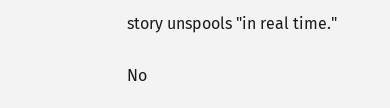story unspools "in real time."

No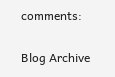comments:

Blog Archive